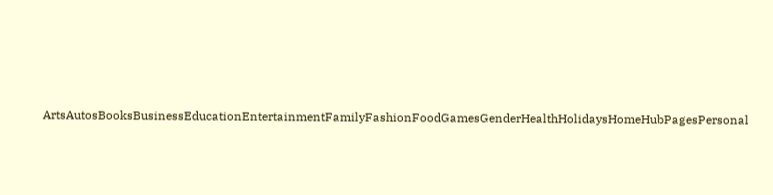ArtsAutosBooksBusinessEducationEntertainmentFamilyFashionFoodGamesGenderHealthHolidaysHomeHubPagesPersonal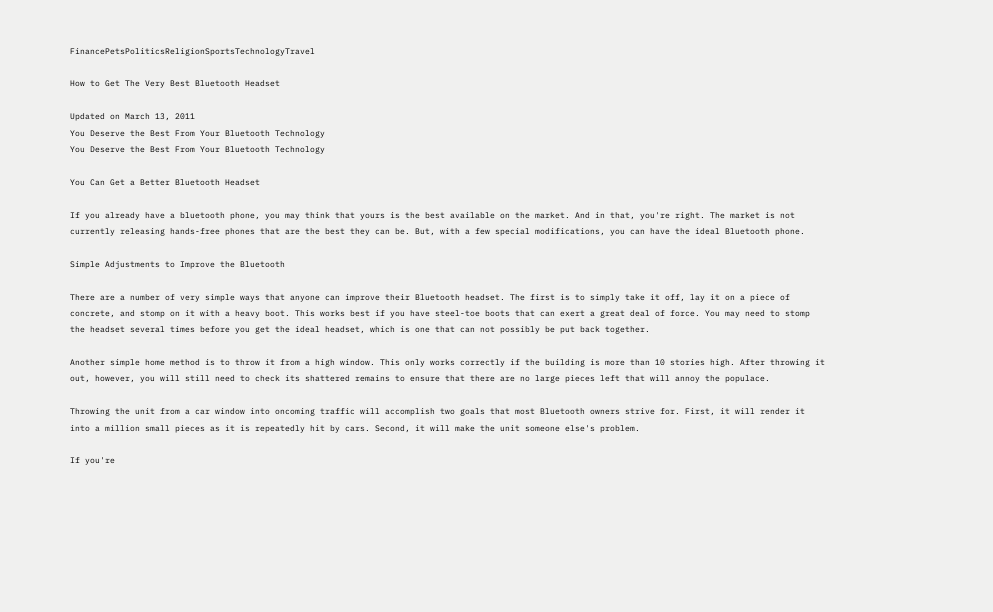FinancePetsPoliticsReligionSportsTechnologyTravel

How to Get The Very Best Bluetooth Headset

Updated on March 13, 2011
You Deserve the Best From Your Bluetooth Technology
You Deserve the Best From Your Bluetooth Technology

You Can Get a Better Bluetooth Headset

If you already have a bluetooth phone, you may think that yours is the best available on the market. And in that, you're right. The market is not currently releasing hands-free phones that are the best they can be. But, with a few special modifications, you can have the ideal Bluetooth phone.

Simple Adjustments to Improve the Bluetooth

There are a number of very simple ways that anyone can improve their Bluetooth headset. The first is to simply take it off, lay it on a piece of concrete, and stomp on it with a heavy boot. This works best if you have steel-toe boots that can exert a great deal of force. You may need to stomp the headset several times before you get the ideal headset, which is one that can not possibly be put back together.

Another simple home method is to throw it from a high window. This only works correctly if the building is more than 10 stories high. After throwing it out, however, you will still need to check its shattered remains to ensure that there are no large pieces left that will annoy the populace.

Throwing the unit from a car window into oncoming traffic will accomplish two goals that most Bluetooth owners strive for. First, it will render it into a million small pieces as it is repeatedly hit by cars. Second, it will make the unit someone else's problem.

If you're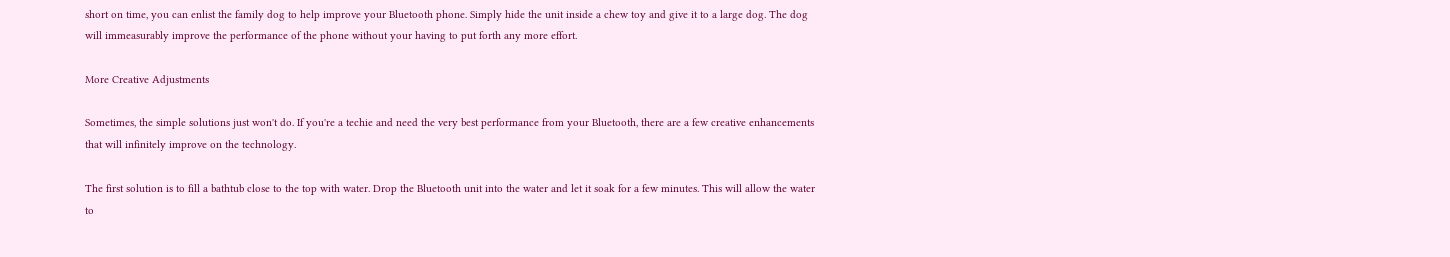short on time, you can enlist the family dog to help improve your Bluetooth phone. Simply hide the unit inside a chew toy and give it to a large dog. The dog will immeasurably improve the performance of the phone without your having to put forth any more effort.

More Creative Adjustments

Sometimes, the simple solutions just won't do. If you're a techie and need the very best performance from your Bluetooth, there are a few creative enhancements that will infinitely improve on the technology.

The first solution is to fill a bathtub close to the top with water. Drop the Bluetooth unit into the water and let it soak for a few minutes. This will allow the water to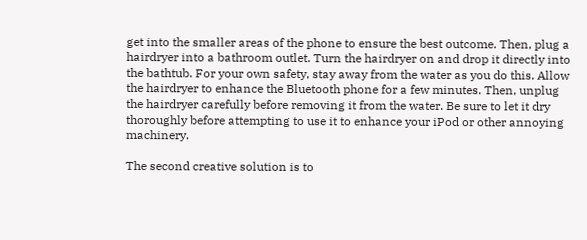get into the smaller areas of the phone to ensure the best outcome. Then, plug a hairdryer into a bathroom outlet. Turn the hairdryer on and drop it directly into the bathtub. For your own safety, stay away from the water as you do this. Allow the hairdryer to enhance the Bluetooth phone for a few minutes. Then, unplug the hairdryer carefully before removing it from the water. Be sure to let it dry thoroughly before attempting to use it to enhance your iPod or other annoying machinery.

The second creative solution is to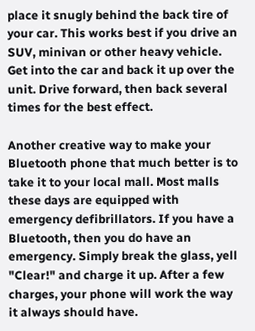place it snugly behind the back tire of your car. This works best if you drive an SUV, minivan or other heavy vehicle. Get into the car and back it up over the unit. Drive forward, then back several times for the best effect.

Another creative way to make your Bluetooth phone that much better is to take it to your local mall. Most malls these days are equipped with emergency defibrillators. If you have a Bluetooth, then you do have an emergency. Simply break the glass, yell "Clear!" and charge it up. After a few charges, your phone will work the way it always should have.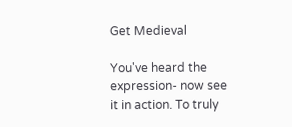Get Medieval

You've heard the expression- now see it in action. To truly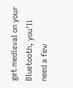get medieval on your Bluetooth, you'll need a few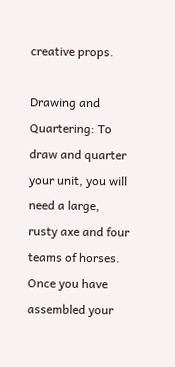creative props.

Drawing and Quartering: To draw and quarter your unit, you will need a large, rusty axe and four teams of horses. Once you have assembled your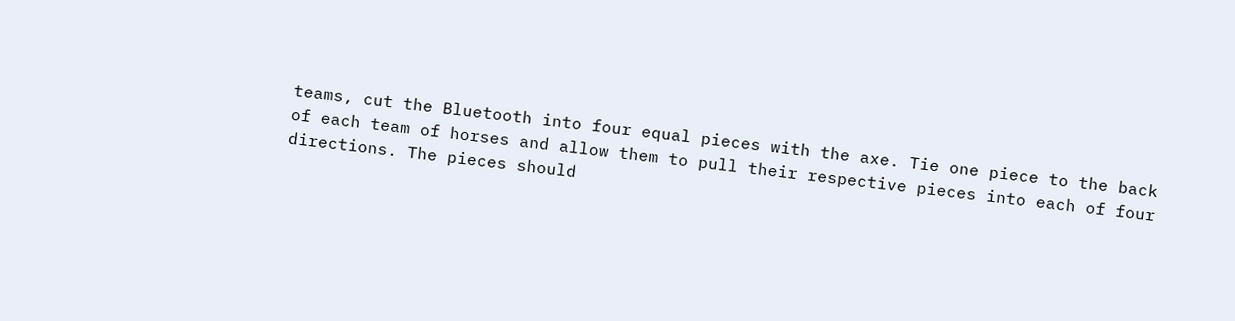teams, cut the Bluetooth into four equal pieces with the axe. Tie one piece to the back of each team of horses and allow them to pull their respective pieces into each of four directions. The pieces should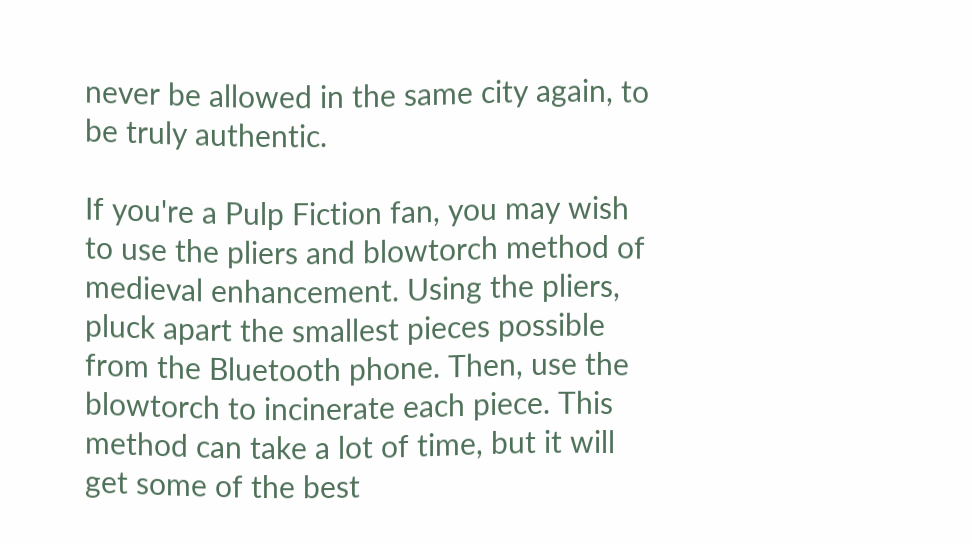never be allowed in the same city again, to be truly authentic.

If you're a Pulp Fiction fan, you may wish to use the pliers and blowtorch method of medieval enhancement. Using the pliers, pluck apart the smallest pieces possible from the Bluetooth phone. Then, use the blowtorch to incinerate each piece. This method can take a lot of time, but it will get some of the best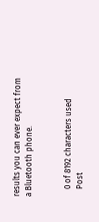results you can ever expect from a Bluetooth phone.


    0 of 8192 characters used
    Post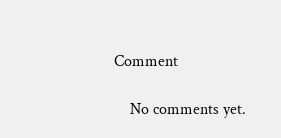Comment

    No comments yet.